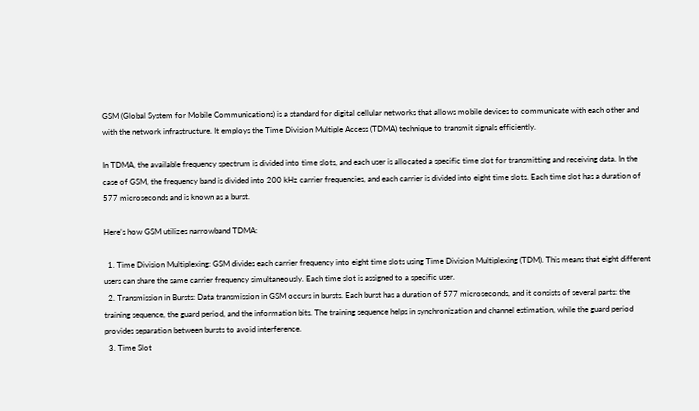GSM (Global System for Mobile Communications) is a standard for digital cellular networks that allows mobile devices to communicate with each other and with the network infrastructure. It employs the Time Division Multiple Access (TDMA) technique to transmit signals efficiently.

In TDMA, the available frequency spectrum is divided into time slots, and each user is allocated a specific time slot for transmitting and receiving data. In the case of GSM, the frequency band is divided into 200 kHz carrier frequencies, and each carrier is divided into eight time slots. Each time slot has a duration of 577 microseconds and is known as a burst.

Here’s how GSM utilizes narrowband TDMA:

  1. Time Division Multiplexing: GSM divides each carrier frequency into eight time slots using Time Division Multiplexing (TDM). This means that eight different users can share the same carrier frequency simultaneously. Each time slot is assigned to a specific user.
  2. Transmission in Bursts: Data transmission in GSM occurs in bursts. Each burst has a duration of 577 microseconds, and it consists of several parts: the training sequence, the guard period, and the information bits. The training sequence helps in synchronization and channel estimation, while the guard period provides separation between bursts to avoid interference.
  3. Time Slot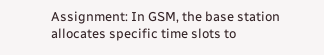Assignment: In GSM, the base station allocates specific time slots to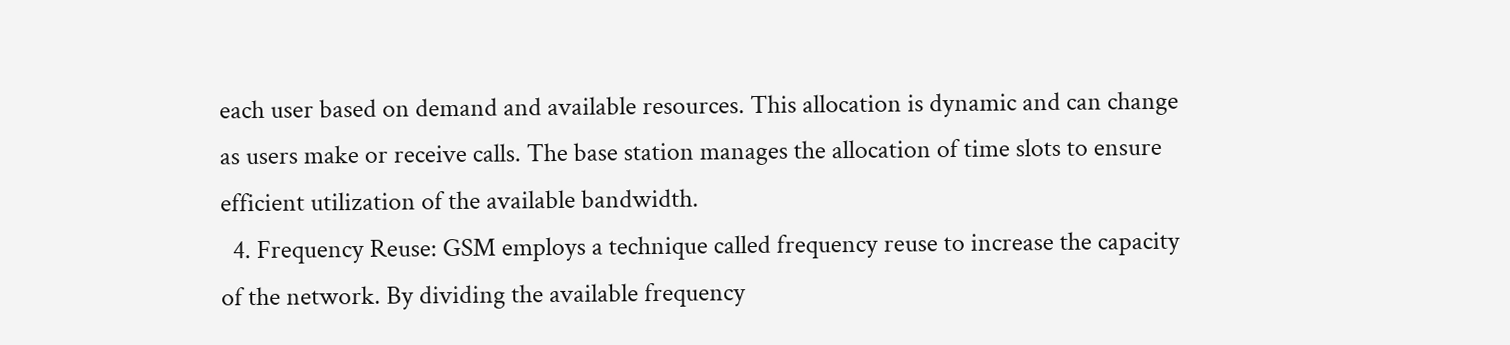each user based on demand and available resources. This allocation is dynamic and can change as users make or receive calls. The base station manages the allocation of time slots to ensure efficient utilization of the available bandwidth.
  4. Frequency Reuse: GSM employs a technique called frequency reuse to increase the capacity of the network. By dividing the available frequency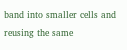band into smaller cells and reusing the same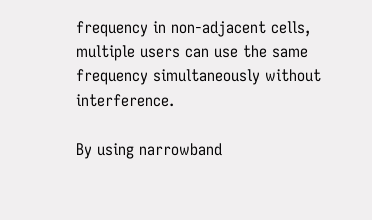frequency in non-adjacent cells, multiple users can use the same frequency simultaneously without interference.

By using narrowband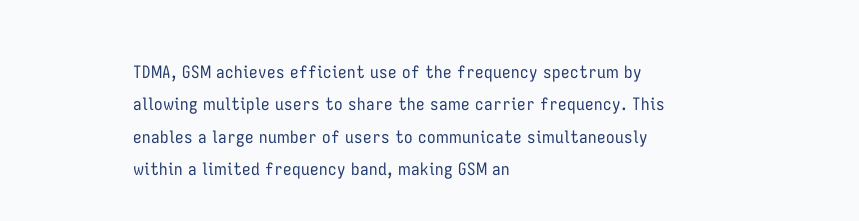TDMA, GSM achieves efficient use of the frequency spectrum by allowing multiple users to share the same carrier frequency. This enables a large number of users to communicate simultaneously within a limited frequency band, making GSM an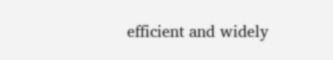efficient and widely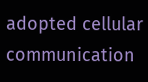adopted cellular communication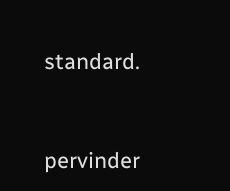standard.


pervinder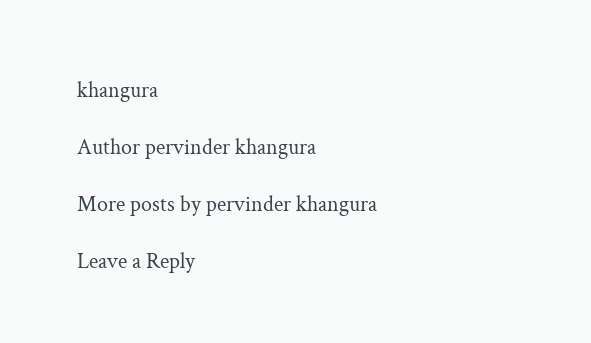khangura

Author pervinder khangura

More posts by pervinder khangura

Leave a Reply